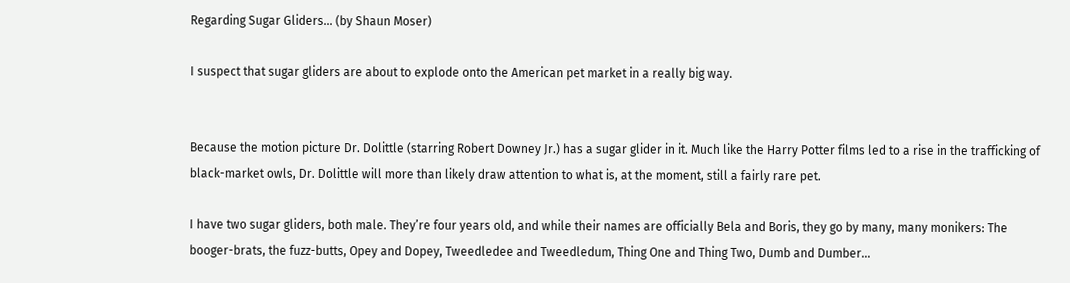Regarding Sugar Gliders… (by Shaun Moser)

I suspect that sugar gliders are about to explode onto the American pet market in a really big way.


Because the motion picture Dr. Dolittle (starring Robert Downey Jr.) has a sugar glider in it. Much like the Harry Potter films led to a rise in the trafficking of black-market owls, Dr. Dolittle will more than likely draw attention to what is, at the moment, still a fairly rare pet.

I have two sugar gliders, both male. They’re four years old, and while their names are officially Bela and Boris, they go by many, many monikers: The booger-brats, the fuzz-butts, Opey and Dopey, Tweedledee and Tweedledum, Thing One and Thing Two, Dumb and Dumber…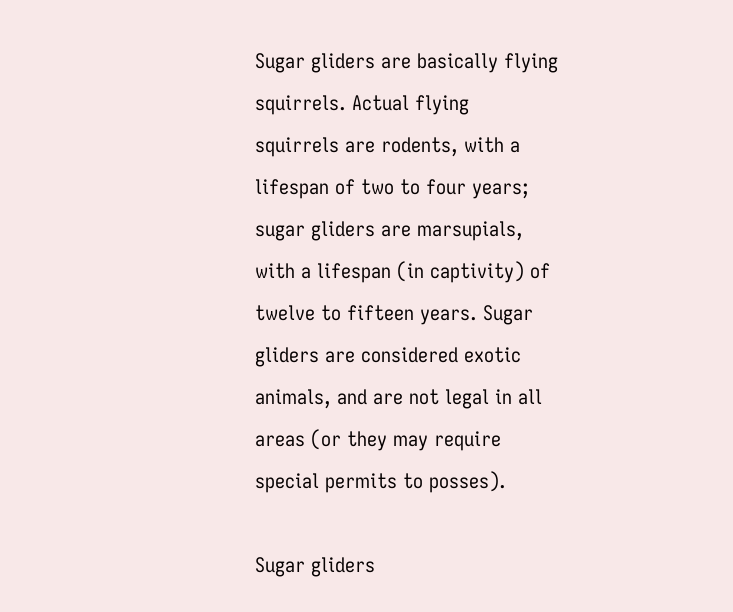Sugar gliders are basically flying squirrels. Actual flying squirrels are rodents, with a lifespan of two to four years; sugar gliders are marsupials, with a lifespan (in captivity) of twelve to fifteen years. Sugar gliders are considered exotic animals, and are not legal in all areas (or they may require special permits to posses).

Sugar gliders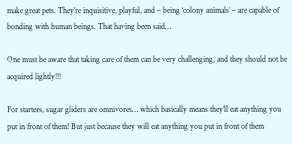make great pets. They’re inquisitive, playful, and – being ‘colony animals’ – are capable of bonding with human beings. That having been said…

One must be aware that taking care of them can be very challenging, and they should not be acquired lightly!!!

For starters, sugar gliders are omnivores… which basically means they’ll eat anything you put in front of them! But just because they will eat anything you put in front of them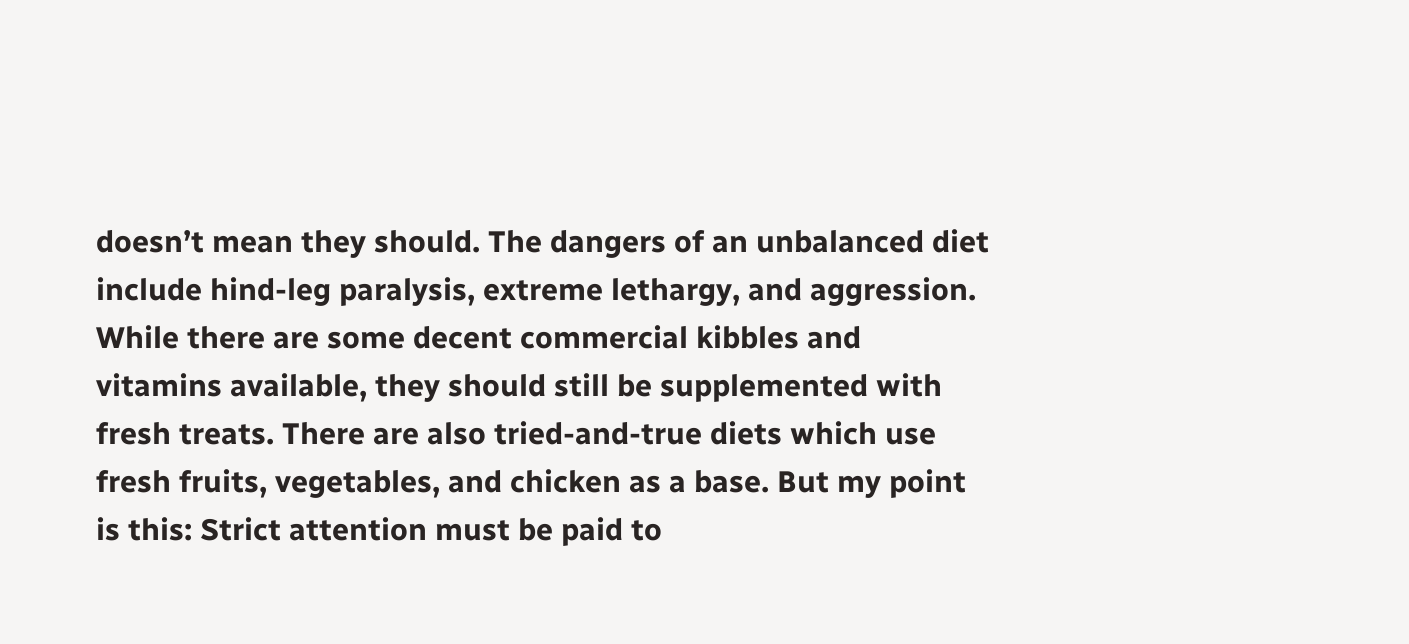doesn’t mean they should. The dangers of an unbalanced diet include hind-leg paralysis, extreme lethargy, and aggression. While there are some decent commercial kibbles and vitamins available, they should still be supplemented with fresh treats. There are also tried-and-true diets which use fresh fruits, vegetables, and chicken as a base. But my point is this: Strict attention must be paid to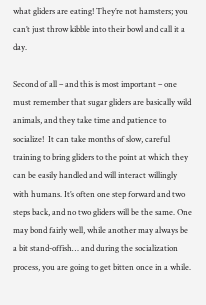what gliders are eating! They’re not hamsters; you can’t just throw kibble into their bowl and call it a day.

Second of all – and this is most important – one must remember that sugar gliders are basically wild animals, and they take time and patience to socialize!  It can take months of slow, careful training to bring gliders to the point at which they can be easily handled and will interact willingly with humans. It’s often one step forward and two steps back, and no two gliders will be the same. One may bond fairly well, while another may always be a bit stand-offish… and during the socialization process, you are going to get bitten once in a while.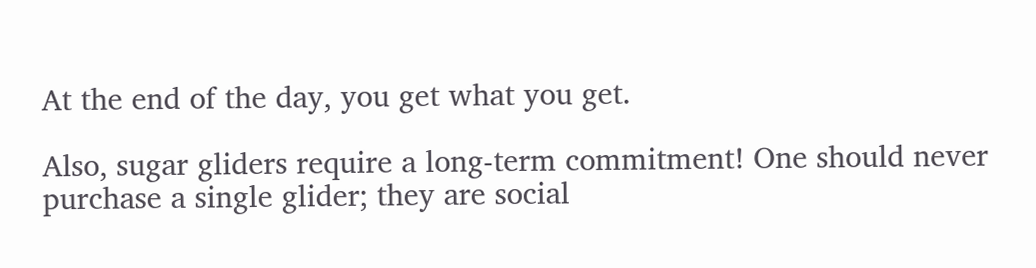At the end of the day, you get what you get.

Also, sugar gliders require a long-term commitment! One should never purchase a single glider; they are social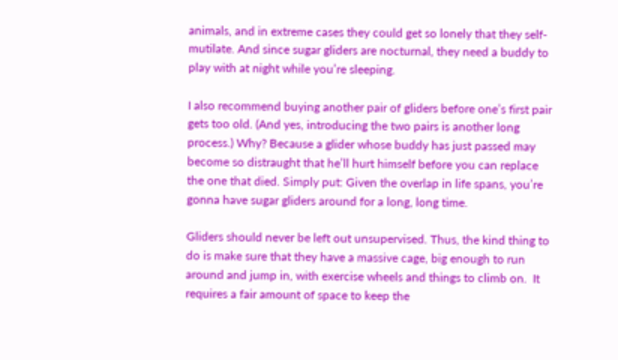animals, and in extreme cases they could get so lonely that they self-mutilate. And since sugar gliders are nocturnal, they need a buddy to play with at night while you’re sleeping.

I also recommend buying another pair of gliders before one’s first pair gets too old. (And yes, introducing the two pairs is another long process.) Why? Because a glider whose buddy has just passed may become so distraught that he’ll hurt himself before you can replace the one that died. Simply put: Given the overlap in life spans, you’re gonna have sugar gliders around for a long, long time.

Gliders should never be left out unsupervised. Thus, the kind thing to do is make sure that they have a massive cage, big enough to run around and jump in, with exercise wheels and things to climb on.  It requires a fair amount of space to keep the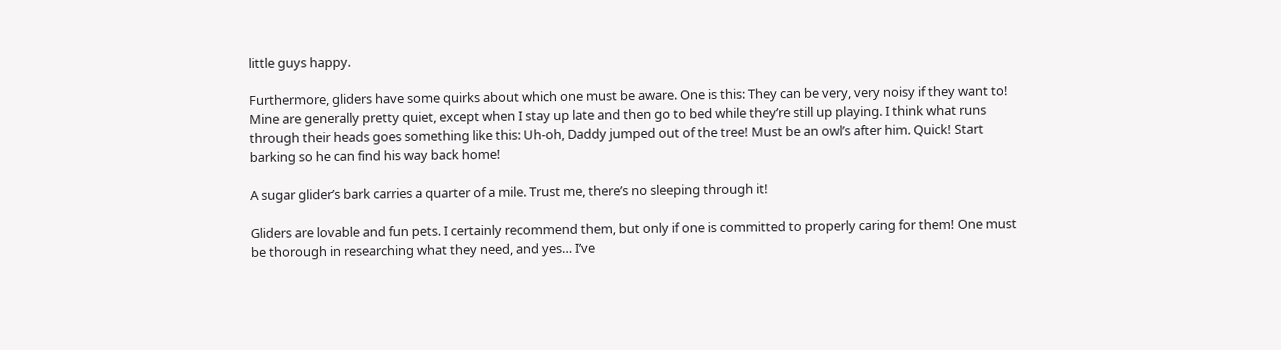little guys happy.

Furthermore, gliders have some quirks about which one must be aware. One is this: They can be very, very noisy if they want to! Mine are generally pretty quiet, except when I stay up late and then go to bed while they’re still up playing. I think what runs through their heads goes something like this: Uh-oh, Daddy jumped out of the tree! Must be an owl’s after him. Quick! Start barking so he can find his way back home!

A sugar glider’s bark carries a quarter of a mile. Trust me, there’s no sleeping through it!

Gliders are lovable and fun pets. I certainly recommend them, but only if one is committed to properly caring for them! One must be thorough in researching what they need, and yes… I’ve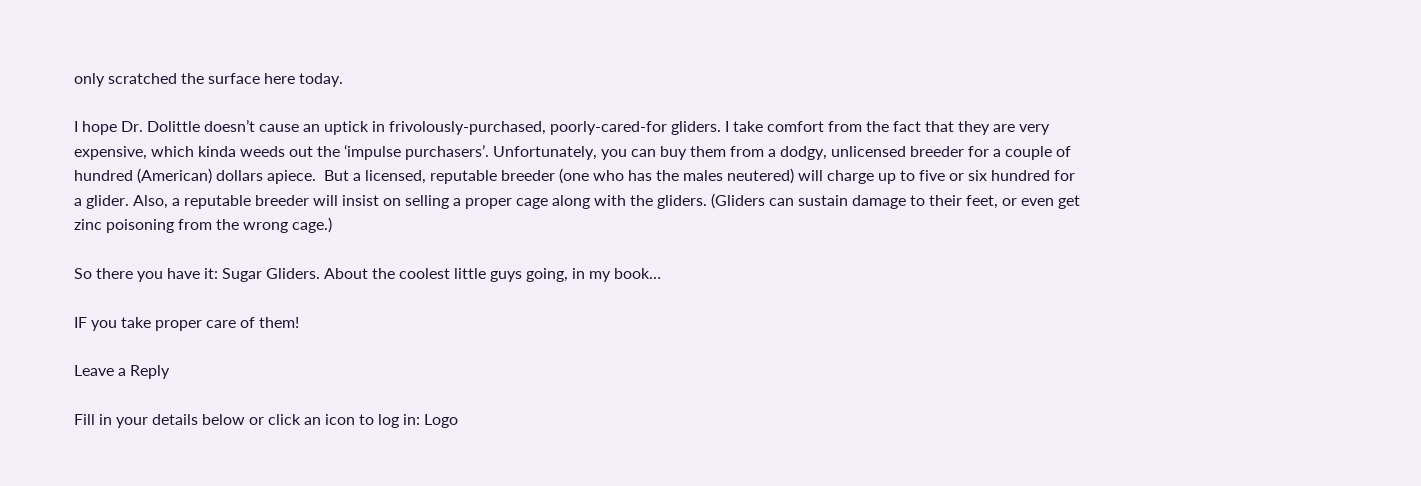only scratched the surface here today.

I hope Dr. Dolittle doesn’t cause an uptick in frivolously-purchased, poorly-cared-for gliders. I take comfort from the fact that they are very expensive, which kinda weeds out the ‘impulse purchasers’. Unfortunately, you can buy them from a dodgy, unlicensed breeder for a couple of hundred (American) dollars apiece.  But a licensed, reputable breeder (one who has the males neutered) will charge up to five or six hundred for a glider. Also, a reputable breeder will insist on selling a proper cage along with the gliders. (Gliders can sustain damage to their feet, or even get zinc poisoning from the wrong cage.)

So there you have it: Sugar Gliders. About the coolest little guys going, in my book…

IF you take proper care of them!

Leave a Reply

Fill in your details below or click an icon to log in: Logo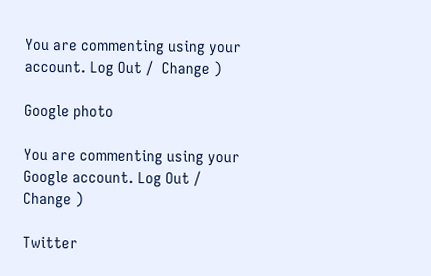You are commenting using your account. Log Out /  Change )

Google photo

You are commenting using your Google account. Log Out /  Change )

Twitter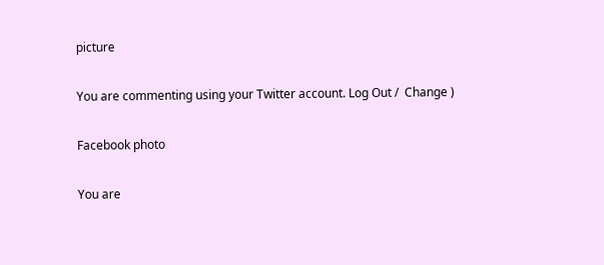picture

You are commenting using your Twitter account. Log Out /  Change )

Facebook photo

You are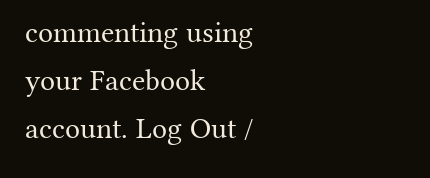commenting using your Facebook account. Log Out /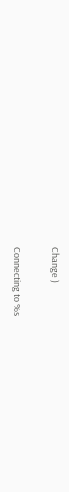Change )

Connecting to %s